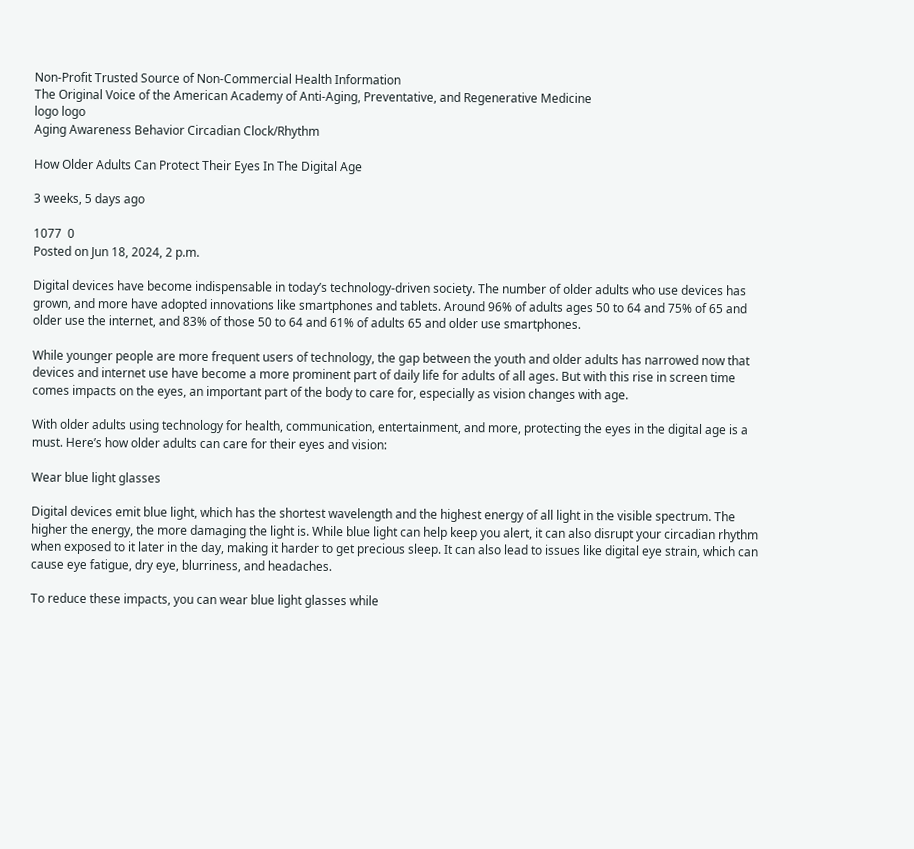Non-Profit Trusted Source of Non-Commercial Health Information
The Original Voice of the American Academy of Anti-Aging, Preventative, and Regenerative Medicine
logo logo
Aging Awareness Behavior Circadian Clock/Rhythm

How Older Adults Can Protect Their Eyes In The Digital Age

3 weeks, 5 days ago

1077  0
Posted on Jun 18, 2024, 2 p.m.

Digital devices have become indispensable in today’s technology-driven society. The number of older adults who use devices has grown, and more have adopted innovations like smartphones and tablets. Around 96% of adults ages 50 to 64 and 75% of 65 and older use the internet, and 83% of those 50 to 64 and 61% of adults 65 and older use smartphones.

While younger people are more frequent users of technology, the gap between the youth and older adults has narrowed now that devices and internet use have become a more prominent part of daily life for adults of all ages. But with this rise in screen time comes impacts on the eyes, an important part of the body to care for, especially as vision changes with age.

With older adults using technology for health, communication, entertainment, and more, protecting the eyes in the digital age is a must. Here’s how older adults can care for their eyes and vision:

Wear blue light glasses

Digital devices emit blue light, which has the shortest wavelength and the highest energy of all light in the visible spectrum. The higher the energy, the more damaging the light is. While blue light can help keep you alert, it can also disrupt your circadian rhythm when exposed to it later in the day, making it harder to get precious sleep. It can also lead to issues like digital eye strain, which can cause eye fatigue, dry eye, blurriness, and headaches.

To reduce these impacts, you can wear blue light glasses while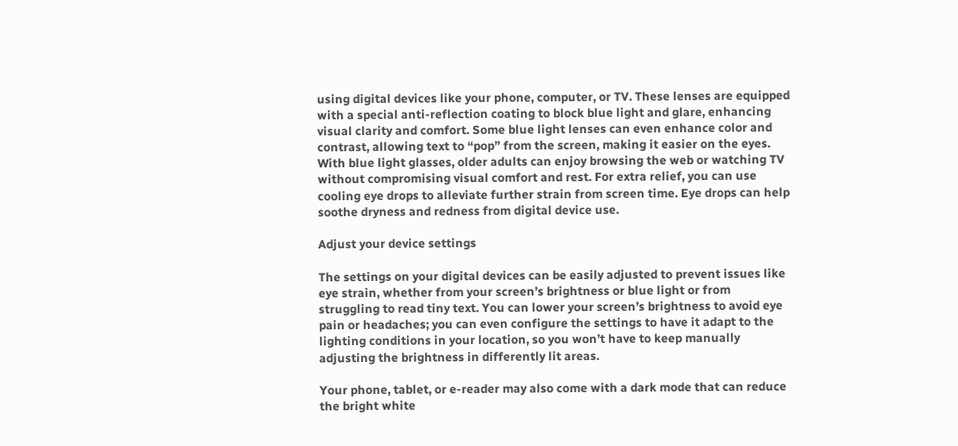using digital devices like your phone, computer, or TV. These lenses are equipped with a special anti-reflection coating to block blue light and glare, enhancing visual clarity and comfort. Some blue light lenses can even enhance color and contrast, allowing text to “pop” from the screen, making it easier on the eyes. With blue light glasses, older adults can enjoy browsing the web or watching TV without compromising visual comfort and rest. For extra relief, you can use cooling eye drops to alleviate further strain from screen time. Eye drops can help soothe dryness and redness from digital device use.

Adjust your device settings

The settings on your digital devices can be easily adjusted to prevent issues like eye strain, whether from your screen’s brightness or blue light or from struggling to read tiny text. You can lower your screen’s brightness to avoid eye pain or headaches; you can even configure the settings to have it adapt to the lighting conditions in your location, so you won’t have to keep manually adjusting the brightness in differently lit areas.

Your phone, tablet, or e-reader may also come with a dark mode that can reduce the bright white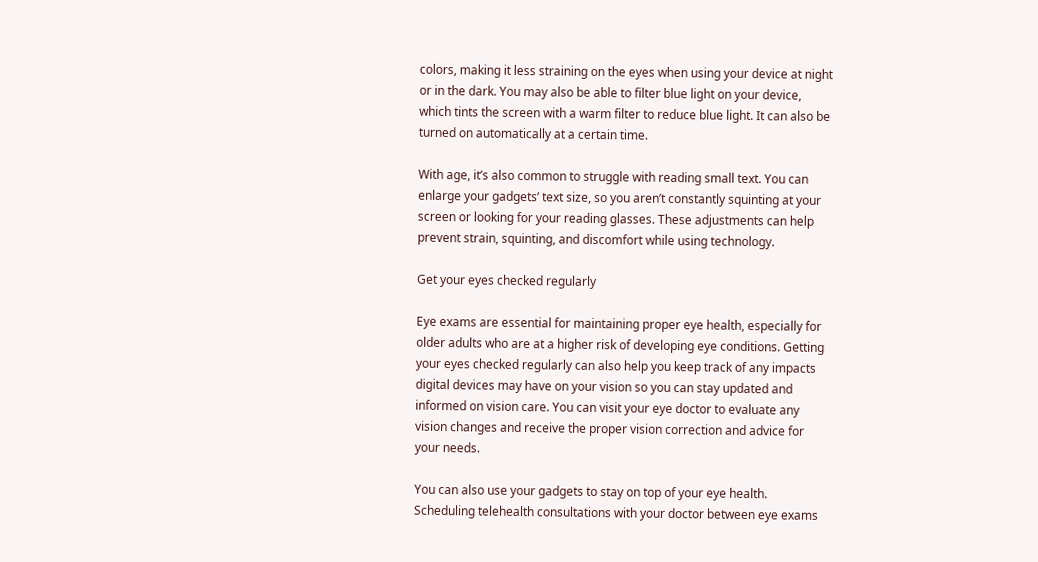colors, making it less straining on the eyes when using your device at night or in the dark. You may also be able to filter blue light on your device, which tints the screen with a warm filter to reduce blue light. It can also be turned on automatically at a certain time.

With age, it’s also common to struggle with reading small text. You can enlarge your gadgets’ text size, so you aren’t constantly squinting at your screen or looking for your reading glasses. These adjustments can help prevent strain, squinting, and discomfort while using technology.

Get your eyes checked regularly

Eye exams are essential for maintaining proper eye health, especially for older adults who are at a higher risk of developing eye conditions. Getting your eyes checked regularly can also help you keep track of any impacts digital devices may have on your vision so you can stay updated and informed on vision care. You can visit your eye doctor to evaluate any vision changes and receive the proper vision correction and advice for your needs.

You can also use your gadgets to stay on top of your eye health. Scheduling telehealth consultations with your doctor between eye exams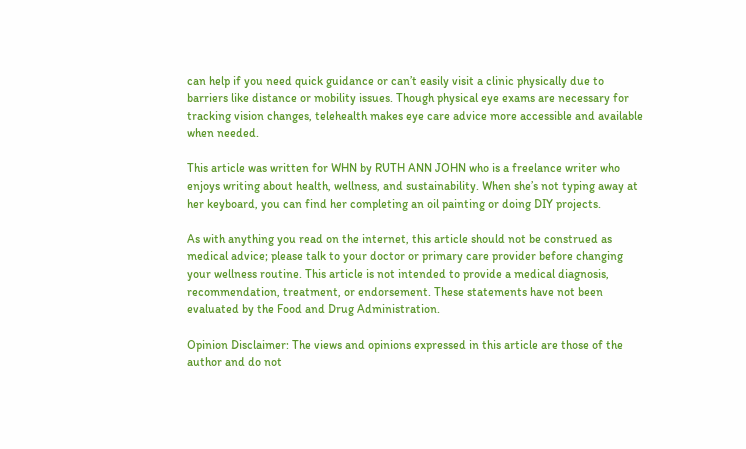can help if you need quick guidance or can’t easily visit a clinic physically due to barriers like distance or mobility issues. Though physical eye exams are necessary for tracking vision changes, telehealth makes eye care advice more accessible and available when needed.

This article was written for WHN by RUTH ANN JOHN who is a freelance writer who enjoys writing about health, wellness, and sustainability. When she’s not typing away at her keyboard, you can find her completing an oil painting or doing DIY projects.

As with anything you read on the internet, this article should not be construed as medical advice; please talk to your doctor or primary care provider before changing your wellness routine. This article is not intended to provide a medical diagnosis, recommendation, treatment, or endorsement. These statements have not been evaluated by the Food and Drug Administration.

Opinion Disclaimer: The views and opinions expressed in this article are those of the author and do not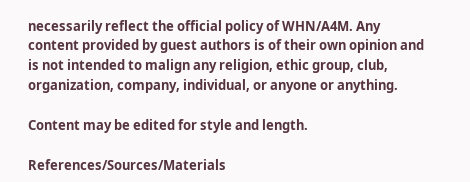necessarily reflect the official policy of WHN/A4M. Any content provided by guest authors is of their own opinion and is not intended to malign any religion, ethic group, club, organization, company, individual, or anyone or anything.

Content may be edited for style and length.

References/Sources/Materials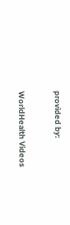provided by:

WorldHealth Videos